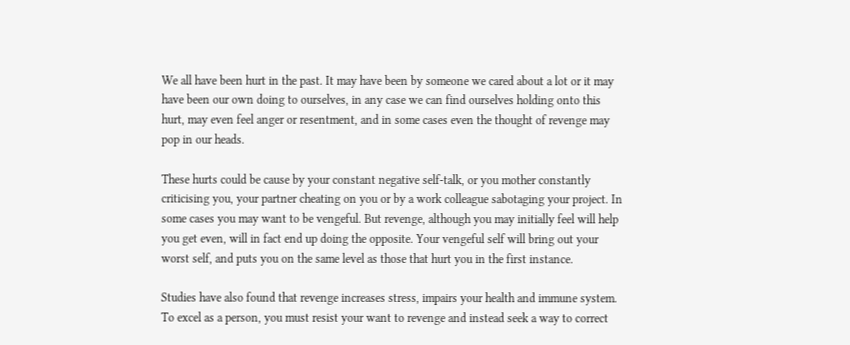We all have been hurt in the past. It may have been by someone we cared about a lot or it may have been our own doing to ourselves, in any case we can find ourselves holding onto this hurt, may even feel anger or resentment, and in some cases even the thought of revenge may pop in our heads.

These hurts could be cause by your constant negative self-talk, or you mother constantly criticising you, your partner cheating on you or by a work colleague sabotaging your project. In some cases you may want to be vengeful. But revenge, although you may initially feel will help you get even, will in fact end up doing the opposite. Your vengeful self will bring out your worst self, and puts you on the same level as those that hurt you in the first instance.

Studies have also found that revenge increases stress, impairs your health and immune system. To excel as a person, you must resist your want to revenge and instead seek a way to correct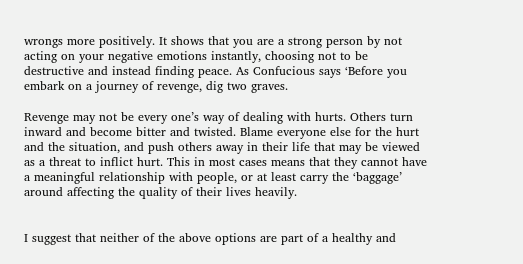wrongs more positively. It shows that you are a strong person by not acting on your negative emotions instantly, choosing not to be destructive and instead finding peace. As Confucious says ‘Before you embark on a journey of revenge, dig two graves.

Revenge may not be every one’s way of dealing with hurts. Others turn inward and become bitter and twisted. Blame everyone else for the hurt and the situation, and push others away in their life that may be viewed as a threat to inflict hurt. This in most cases means that they cannot have a meaningful relationship with people, or at least carry the ‘baggage’ around affecting the quality of their lives heavily.


I suggest that neither of the above options are part of a healthy and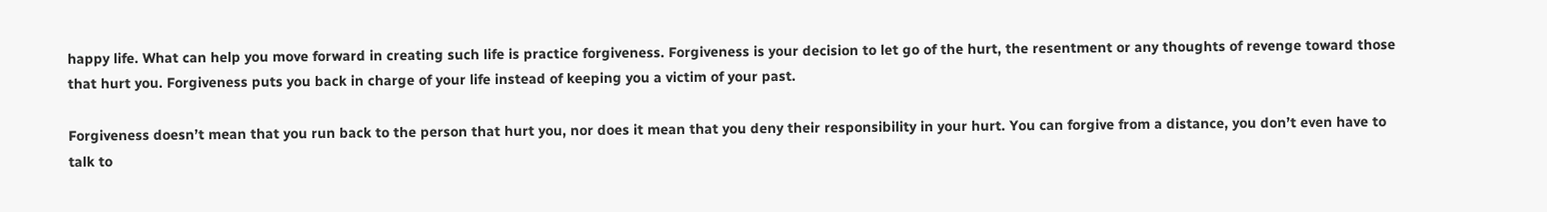happy life. What can help you move forward in creating such life is practice forgiveness. Forgiveness is your decision to let go of the hurt, the resentment or any thoughts of revenge toward those that hurt you. Forgiveness puts you back in charge of your life instead of keeping you a victim of your past.

Forgiveness doesn’t mean that you run back to the person that hurt you, nor does it mean that you deny their responsibility in your hurt. You can forgive from a distance, you don’t even have to talk to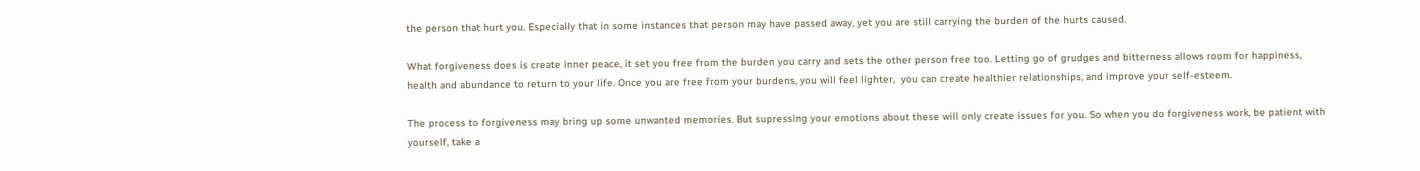the person that hurt you. Especially that in some instances that person may have passed away, yet you are still carrying the burden of the hurts caused.

What forgiveness does is create inner peace, it set you free from the burden you carry and sets the other person free too. Letting go of grudges and bitterness allows room for happiness, health and abundance to return to your life. Once you are free from your burdens, you will feel lighter,  you can create healthier relationships, and improve your self-esteem.

The process to forgiveness may bring up some unwanted memories. But supressing your emotions about these will only create issues for you. So when you do forgiveness work, be patient with yourself, take a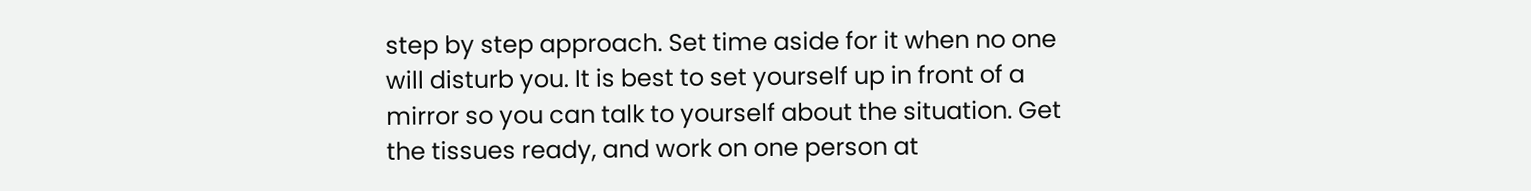step by step approach. Set time aside for it when no one will disturb you. It is best to set yourself up in front of a mirror so you can talk to yourself about the situation. Get the tissues ready, and work on one person at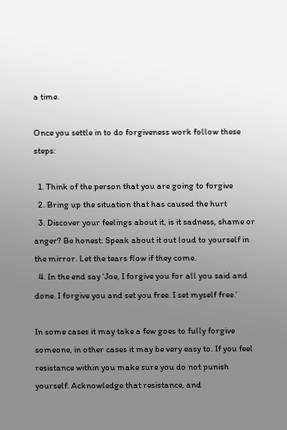a time.

Once you settle in to do forgiveness work follow these steps:

  1. Think of the person that you are going to forgive
  2. Bring up the situation that has caused the hurt
  3. Discover your feelings about it, is it sadness, shame or anger? Be honest. Speak about it out loud to yourself in the mirror. Let the tears flow if they come.
  4. In the end say ‘Joe, I forgive you for all you said and done. I forgive you and set you free. I set myself free.’

In some cases it may take a few goes to fully forgive someone, in other cases it may be very easy to. If you feel resistance within you make sure you do not punish yourself. Acknowledge that resistance, and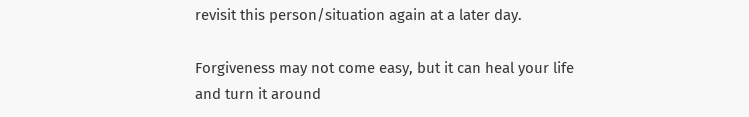revisit this person/situation again at a later day.

Forgiveness may not come easy, but it can heal your life and turn it around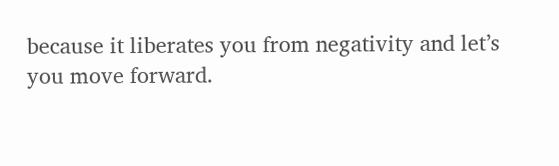because it liberates you from negativity and let’s you move forward.